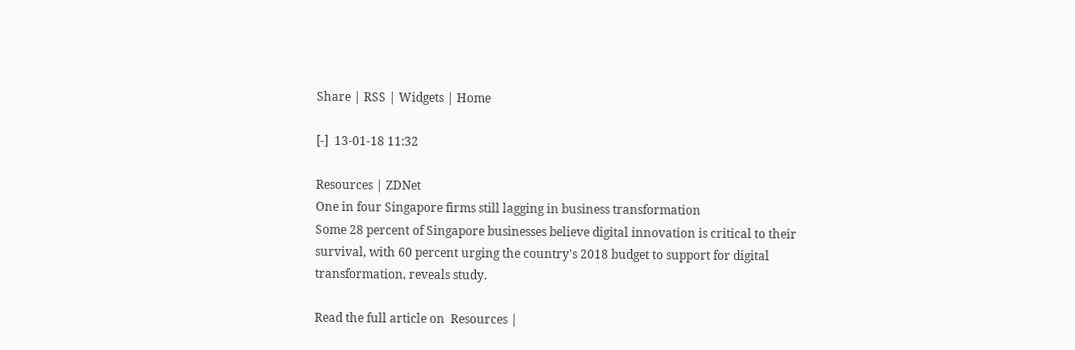Share | RSS | Widgets | Home

[-]  13-01-18 11:32

Resources | ZDNet
One in four Singapore firms still lagging in business transformation
Some 28 percent of Singapore businesses believe digital innovation is critical to their survival, with 60 percent urging the country's 2018 budget to support for digital transformation, reveals study.

Read the full article on  Resources |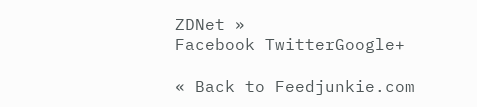ZDNet »
Facebook TwitterGoogle+

« Back to Feedjunkie.com